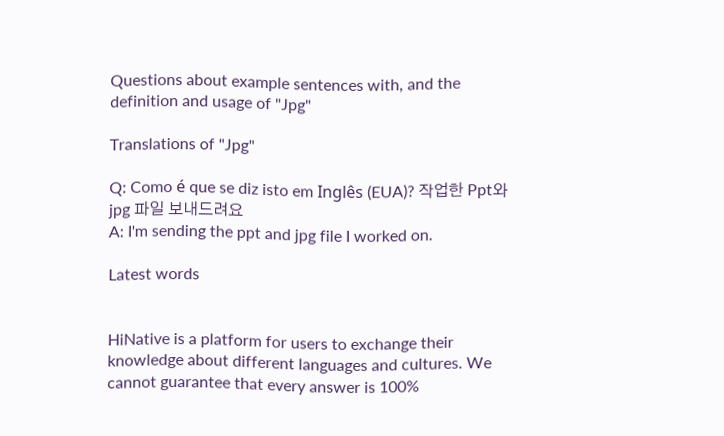Questions about example sentences with, and the definition and usage of "Jpg"

Translations of "Jpg"

Q: Como é que se diz isto em Inglês (EUA)? 작업한 Ppt와 jpg 파일 보내드려요
A: I'm sending the ppt and jpg file I worked on.

Latest words


HiNative is a platform for users to exchange their knowledge about different languages and cultures. We cannot guarantee that every answer is 100%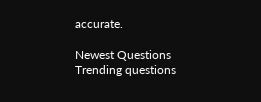accurate.

Newest Questions
Trending questions